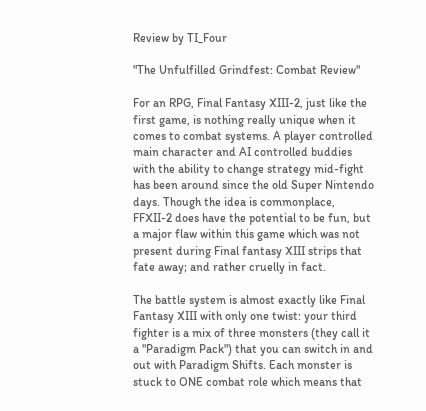Review by TI_Four

"The Unfulfilled Grindfest: Combat Review"

For an RPG, Final Fantasy XIII-2, just like the first game, is nothing really unique when it comes to combat systems. A player controlled main character and AI controlled buddies with the ability to change strategy mid-fight has been around since the old Super Nintendo days. Though the idea is commonplace, FFXII-2 does have the potential to be fun, but a major flaw within this game which was not present during Final fantasy XIII strips that fate away; and rather cruelly in fact.

The battle system is almost exactly like Final Fantasy XIII with only one twist: your third fighter is a mix of three monsters (they call it a "Paradigm Pack") that you can switch in and out with Paradigm Shifts. Each monster is stuck to ONE combat role which means that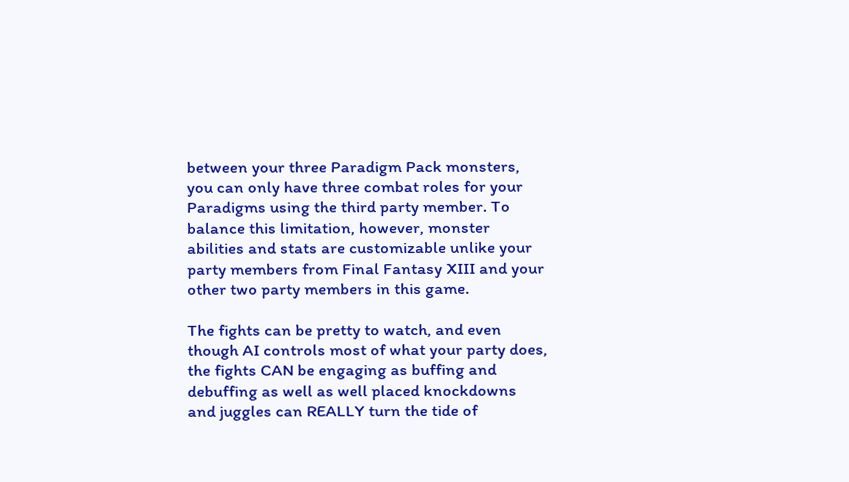between your three Paradigm Pack monsters, you can only have three combat roles for your Paradigms using the third party member. To balance this limitation, however, monster abilities and stats are customizable unlike your party members from Final Fantasy XIII and your other two party members in this game.

The fights can be pretty to watch, and even though AI controls most of what your party does, the fights CAN be engaging as buffing and debuffing as well as well placed knockdowns and juggles can REALLY turn the tide of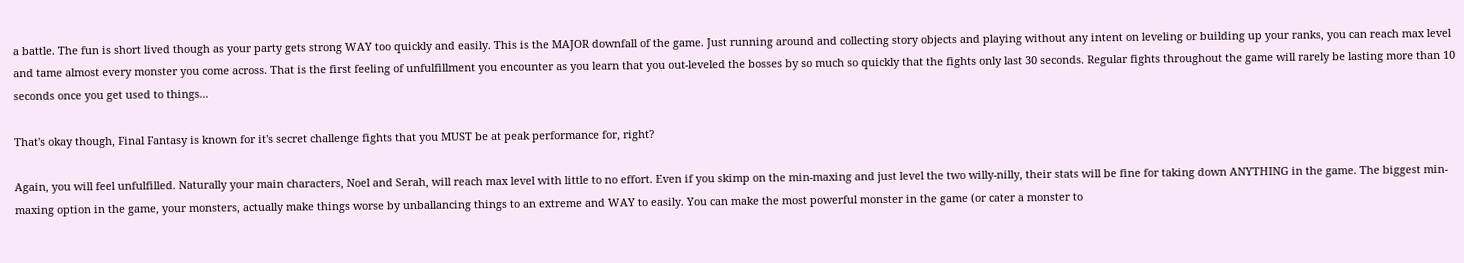a battle. The fun is short lived though as your party gets strong WAY too quickly and easily. This is the MAJOR downfall of the game. Just running around and collecting story objects and playing without any intent on leveling or building up your ranks, you can reach max level and tame almost every monster you come across. That is the first feeling of unfulfillment you encounter as you learn that you out-leveled the bosses by so much so quickly that the fights only last 30 seconds. Regular fights throughout the game will rarely be lasting more than 10 seconds once you get used to things...

That's okay though, Final Fantasy is known for it's secret challenge fights that you MUST be at peak performance for, right?

Again, you will feel unfulfilled. Naturally your main characters, Noel and Serah, will reach max level with little to no effort. Even if you skimp on the min-maxing and just level the two willy-nilly, their stats will be fine for taking down ANYTHING in the game. The biggest min-maxing option in the game, your monsters, actually make things worse by unballancing things to an extreme and WAY to easily. You can make the most powerful monster in the game (or cater a monster to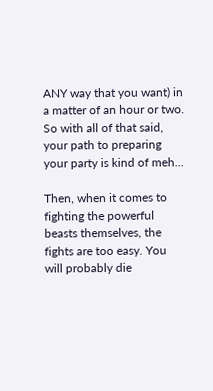ANY way that you want) in a matter of an hour or two. So with all of that said, your path to preparing your party is kind of meh...

Then, when it comes to fighting the powerful beasts themselves, the fights are too easy. You will probably die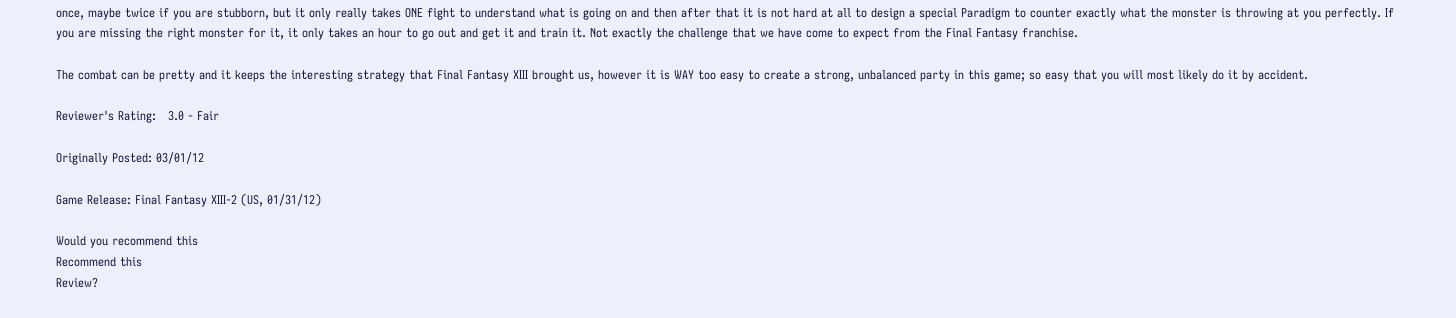once, maybe twice if you are stubborn, but it only really takes ONE fight to understand what is going on and then after that it is not hard at all to design a special Paradigm to counter exactly what the monster is throwing at you perfectly. If you are missing the right monster for it, it only takes an hour to go out and get it and train it. Not exactly the challenge that we have come to expect from the Final Fantasy franchise.

The combat can be pretty and it keeps the interesting strategy that Final Fantasy XIII brought us, however it is WAY too easy to create a strong, unbalanced party in this game; so easy that you will most likely do it by accident.

Reviewer's Rating:   3.0 - Fair

Originally Posted: 03/01/12

Game Release: Final Fantasy XIII-2 (US, 01/31/12)

Would you recommend this
Recommend this
Review?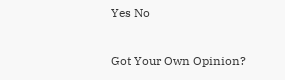Yes No

Got Your Own Opinion?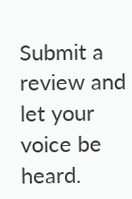Submit a review and let your voice be heard.